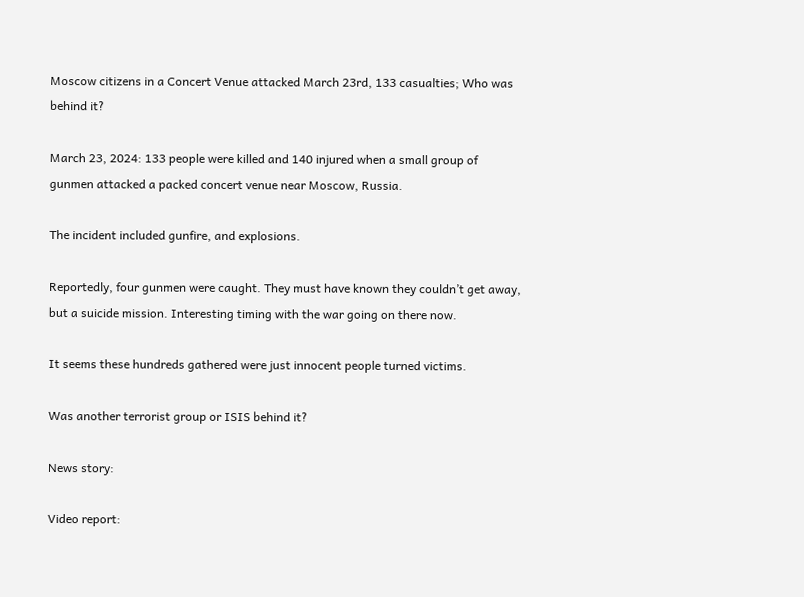Moscow citizens in a Concert Venue attacked March 23rd, 133 casualties; Who was behind it?

March 23, 2024: 133 people were killed and 140 injured when a small group of gunmen attacked a packed concert venue near Moscow, Russia.

The incident included gunfire, and explosions.

Reportedly, four gunmen were caught. They must have known they couldn’t get away, but a suicide mission. Interesting timing with the war going on there now.

It seems these hundreds gathered were just innocent people turned victims.

Was another terrorist group or ISIS behind it?

News story:

Video report: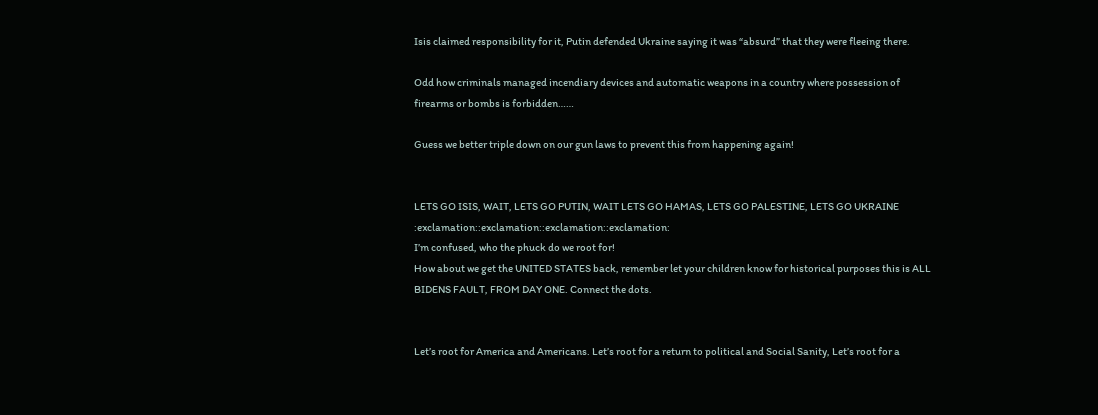Isis claimed responsibility for it, Putin defended Ukraine saying it was “absurd” that they were fleeing there.

Odd how criminals managed incendiary devices and automatic weapons in a country where possession of firearms or bombs is forbidden……

Guess we better triple down on our gun laws to prevent this from happening again!


LETS GO ISIS, WAIT, LETS GO PUTIN, WAIT LETS GO HAMAS, LETS GO PALESTINE, LETS GO UKRAINE :exclamation::exclamation::exclamation::exclamation:
I’m confused, who the phuck do we root for!
How about we get the UNITED STATES back, remember let your children know for historical purposes this is ALL BIDENS FAULT, FROM DAY ONE. Connect the dots.


Let’s root for America and Americans. Let’s root for a return to political and Social Sanity, Let’s root for a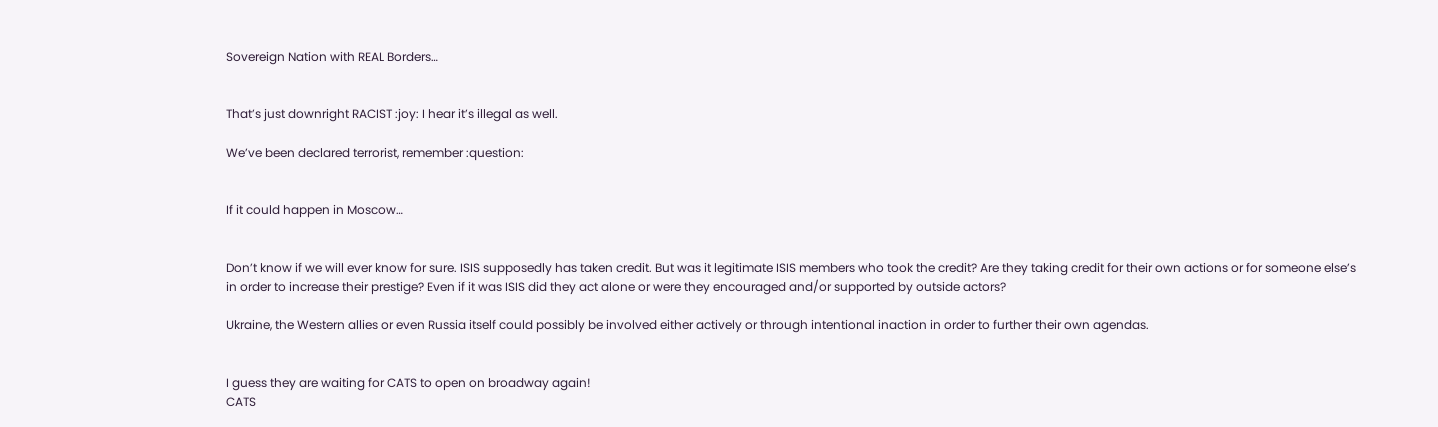Sovereign Nation with REAL Borders…


That’s just downright RACIST :joy: I hear it’s illegal as well.

We’ve been declared terrorist, remember :question:


If it could happen in Moscow…


Don’t know if we will ever know for sure. ISIS supposedly has taken credit. But was it legitimate ISIS members who took the credit? Are they taking credit for their own actions or for someone else’s in order to increase their prestige? Even if it was ISIS did they act alone or were they encouraged and/or supported by outside actors?

Ukraine, the Western allies or even Russia itself could possibly be involved either actively or through intentional inaction in order to further their own agendas.


I guess they are waiting for CATS to open on broadway again!
CATS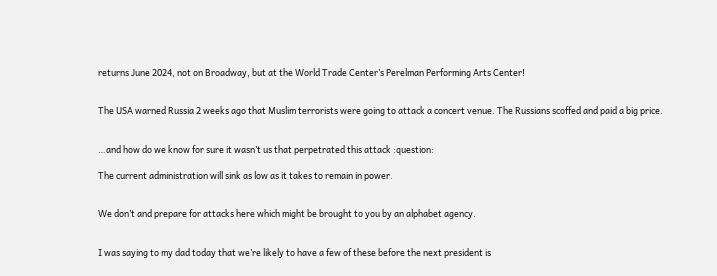returns June 2024, not on Broadway, but at the World Trade Center’s Perelman Performing Arts Center!


The USA warned Russia 2 weeks ago that Muslim terrorists were going to attack a concert venue. The Russians scoffed and paid a big price.


…and how do we know for sure it wasn’t us that perpetrated this attack :question:

The current administration will sink as low as it takes to remain in power.


We don’t and prepare for attacks here which might be brought to you by an alphabet agency.


I was saying to my dad today that we’re likely to have a few of these before the next president is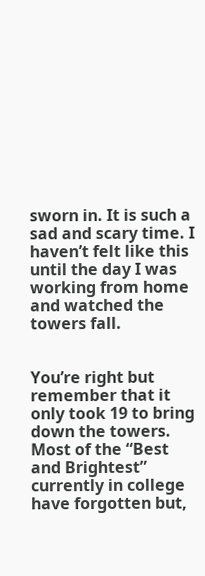sworn in. It is such a sad and scary time. I haven’t felt like this until the day I was working from home and watched the towers fall.


You’re right but remember that it only took 19 to bring down the towers. Most of the “Best and Brightest” currently in college have forgotten but,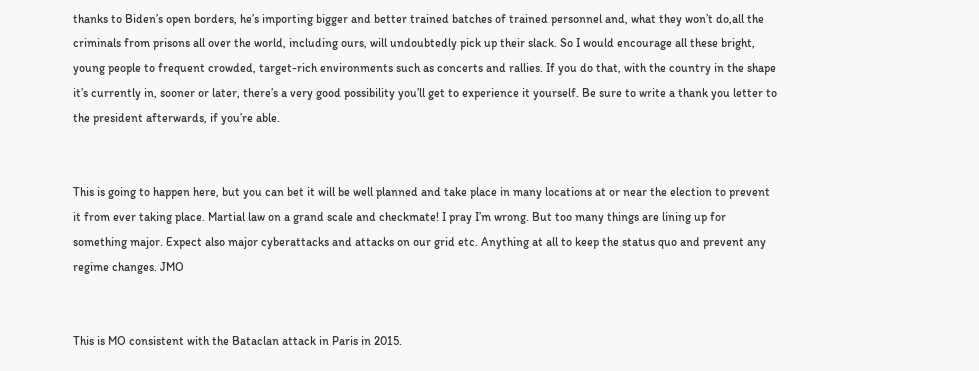thanks to Biden’s open borders, he’s importing bigger and better trained batches of trained personnel and, what they won’t do,all the criminals from prisons all over the world, including ours, will undoubtedly pick up their slack. So I would encourage all these bright, young people to frequent crowded, target-rich environments such as concerts and rallies. If you do that, with the country in the shape it’s currently in, sooner or later, there’s a very good possibility you’ll get to experience it yourself. Be sure to write a thank you letter to the president afterwards, if you’re able.


This is going to happen here, but you can bet it will be well planned and take place in many locations at or near the election to prevent it from ever taking place. Martial law on a grand scale and checkmate! I pray I’m wrong. But too many things are lining up for something major. Expect also major cyberattacks and attacks on our grid etc. Anything at all to keep the status quo and prevent any regime changes. JMO


This is MO consistent with the Bataclan attack in Paris in 2015.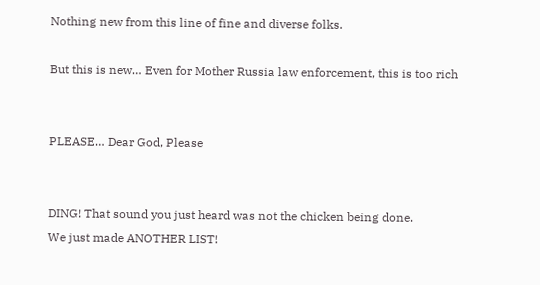Nothing new from this line of fine and diverse folks.

But this is new… Even for Mother Russia law enforcement, this is too rich


PLEASE… Dear God, Please


DING! That sound you just heard was not the chicken being done.
We just made ANOTHER LIST!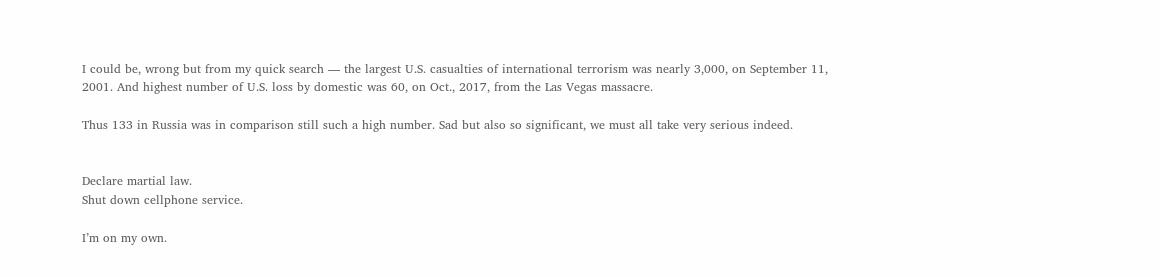I could be, wrong but from my quick search — the largest U.S. casualties of international terrorism was nearly 3,000, on September 11, 2001. And highest number of U.S. loss by domestic was 60, on Oct., 2017, from the Las Vegas massacre.

Thus 133 in Russia was in comparison still such a high number. Sad but also so significant, we must all take very serious indeed.


Declare martial law.
Shut down cellphone service.

I’m on my own.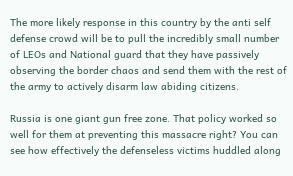The more likely response in this country by the anti self defense crowd will be to pull the incredibly small number of LEOs and National guard that they have passively observing the border chaos and send them with the rest of the army to actively disarm law abiding citizens.

Russia is one giant gun free zone. That policy worked so well for them at preventing this massacre right? You can see how effectively the defenseless victims huddled along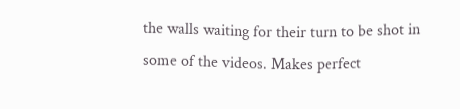the walls waiting for their turn to be shot in some of the videos. Makes perfect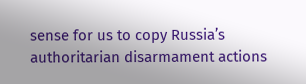sense for us to copy Russia’s authoritarian disarmament actions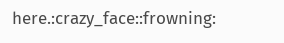here.:crazy_face::frowning: